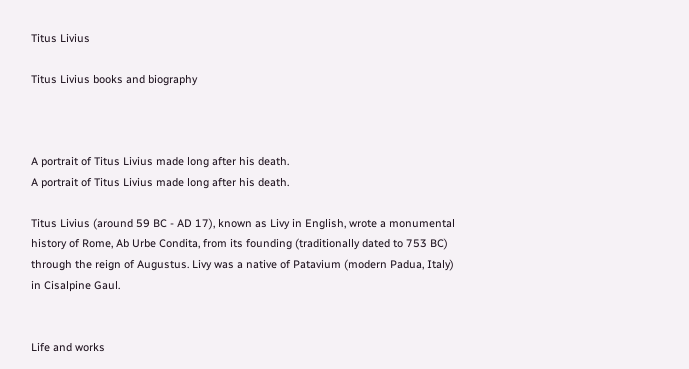Titus Livius

Titus Livius books and biography



A portrait of Titus Livius made long after his death.
A portrait of Titus Livius made long after his death.

Titus Livius (around 59 BC - AD 17), known as Livy in English, wrote a monumental history of Rome, Ab Urbe Condita, from its founding (traditionally dated to 753 BC) through the reign of Augustus. Livy was a native of Patavium (modern Padua, Italy) in Cisalpine Gaul.


Life and works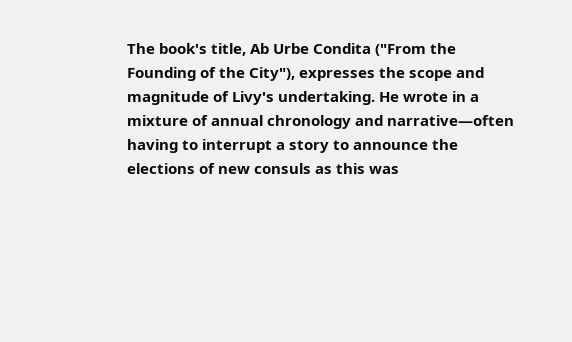The book's title, Ab Urbe Condita ("From the Founding of the City"), expresses the scope and magnitude of Livy's undertaking. He wrote in a mixture of annual chronology and narrative—often having to interrupt a story to announce the elections of new consuls as this was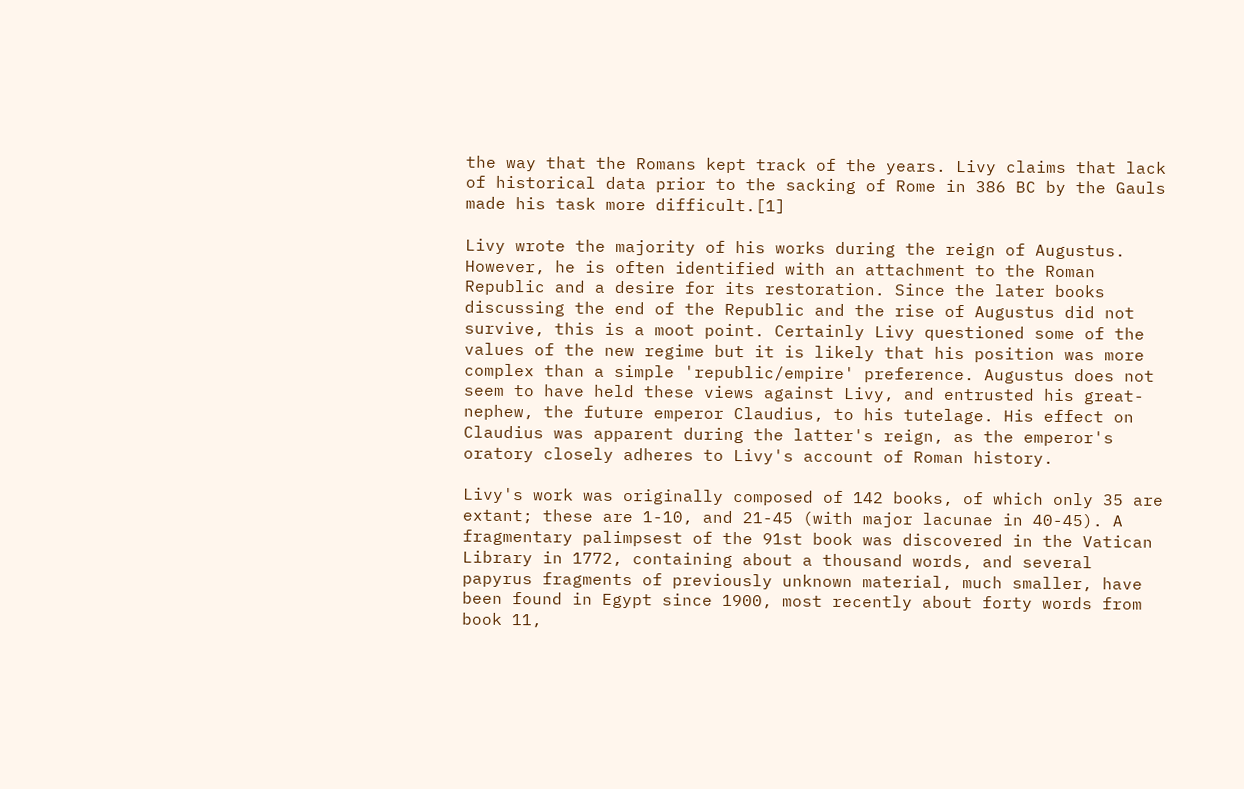the way that the Romans kept track of the years. Livy claims that lack of historical data prior to the sacking of Rome in 386 BC by the Gauls made his task more difficult.[1]

Livy wrote the majority of his works during the reign of Augustus. However, he is often identified with an attachment to the Roman Republic and a desire for its restoration. Since the later books discussing the end of the Republic and the rise of Augustus did not survive, this is a moot point. Certainly Livy questioned some of the values of the new regime but it is likely that his position was more complex than a simple 'republic/empire' preference. Augustus does not seem to have held these views against Livy, and entrusted his great-nephew, the future emperor Claudius, to his tutelage. His effect on Claudius was apparent during the latter's reign, as the emperor's oratory closely adheres to Livy's account of Roman history.

Livy's work was originally composed of 142 books, of which only 35 are extant; these are 1-10, and 21-45 (with major lacunae in 40-45). A fragmentary palimpsest of the 91st book was discovered in the Vatican Library in 1772, containing about a thousand words, and several papyrus fragments of previously unknown material, much smaller, have been found in Egypt since 1900, most recently about forty words from book 11,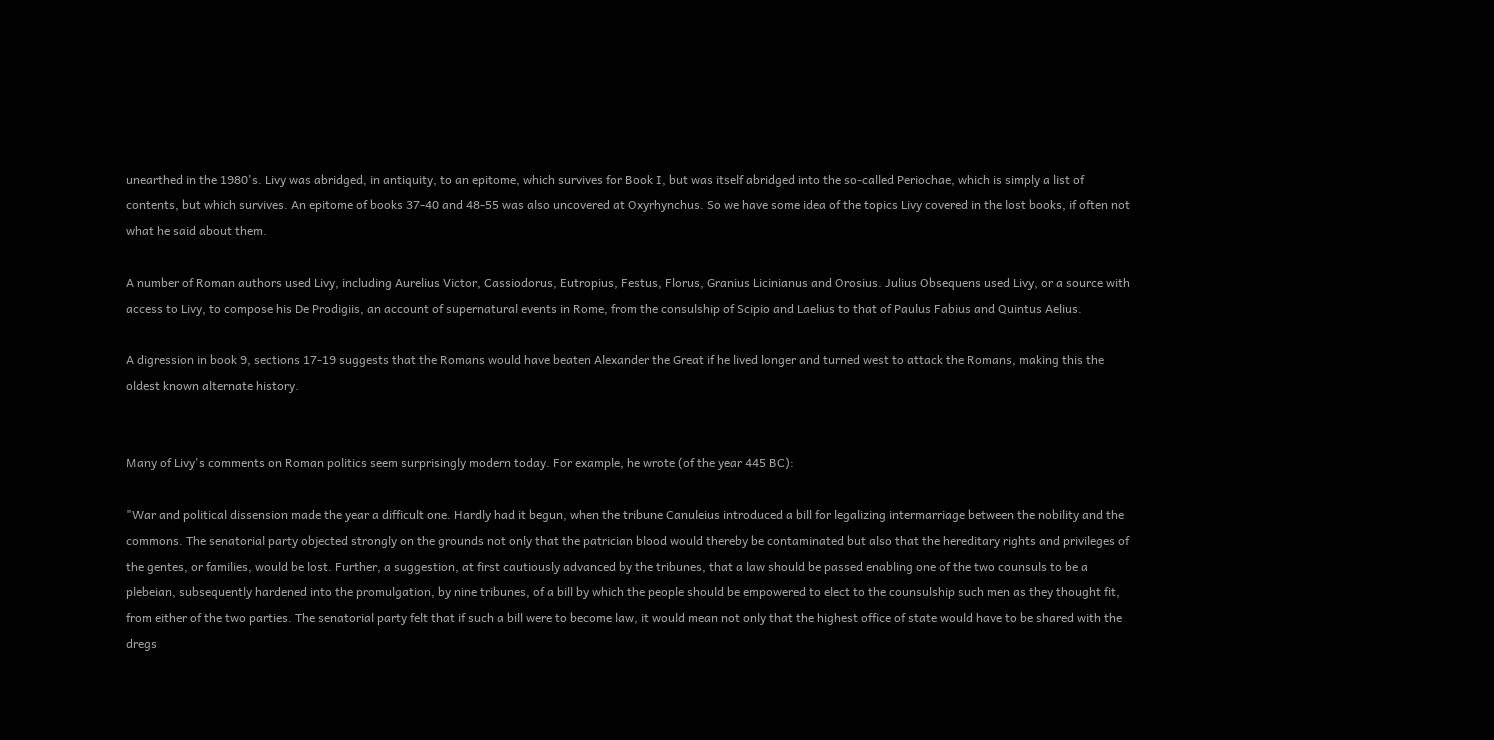unearthed in the 1980's. Livy was abridged, in antiquity, to an epitome, which survives for Book I, but was itself abridged into the so-called Periochae, which is simply a list of contents, but which survives. An epitome of books 37-40 and 48-55 was also uncovered at Oxyrhynchus. So we have some idea of the topics Livy covered in the lost books, if often not what he said about them.

A number of Roman authors used Livy, including Aurelius Victor, Cassiodorus, Eutropius, Festus, Florus, Granius Licinianus and Orosius. Julius Obsequens used Livy, or a source with access to Livy, to compose his De Prodigiis, an account of supernatural events in Rome, from the consulship of Scipio and Laelius to that of Paulus Fabius and Quintus Aelius.

A digression in book 9, sections 17-19 suggests that the Romans would have beaten Alexander the Great if he lived longer and turned west to attack the Romans, making this the oldest known alternate history.


Many of Livy's comments on Roman politics seem surprisingly modern today. For example, he wrote (of the year 445 BC):

"War and political dissension made the year a difficult one. Hardly had it begun, when the tribune Canuleius introduced a bill for legalizing intermarriage between the nobility and the commons. The senatorial party objected strongly on the grounds not only that the patrician blood would thereby be contaminated but also that the hereditary rights and privileges of the gentes, or families, would be lost. Further, a suggestion, at first cautiously advanced by the tribunes, that a law should be passed enabling one of the two counsuls to be a plebeian, subsequently hardened into the promulgation, by nine tribunes, of a bill by which the people should be empowered to elect to the counsulship such men as they thought fit, from either of the two parties. The senatorial party felt that if such a bill were to become law, it would mean not only that the highest office of state would have to be shared with the dregs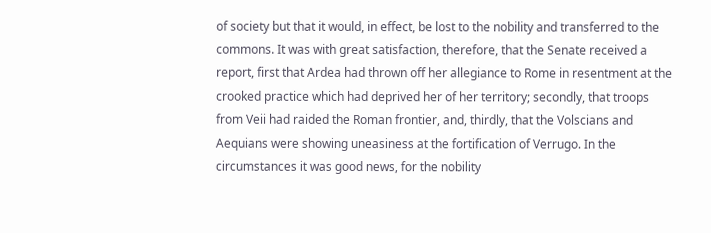of society but that it would, in effect, be lost to the nobility and transferred to the commons. It was with great satisfaction, therefore, that the Senate received a report, first that Ardea had thrown off her allegiance to Rome in resentment at the crooked practice which had deprived her of her territory; secondly, that troops from Veii had raided the Roman frontier, and, thirdly, that the Volscians and Aequians were showing uneasiness at the fortification of Verrugo. In the circumstances it was good news, for the nobility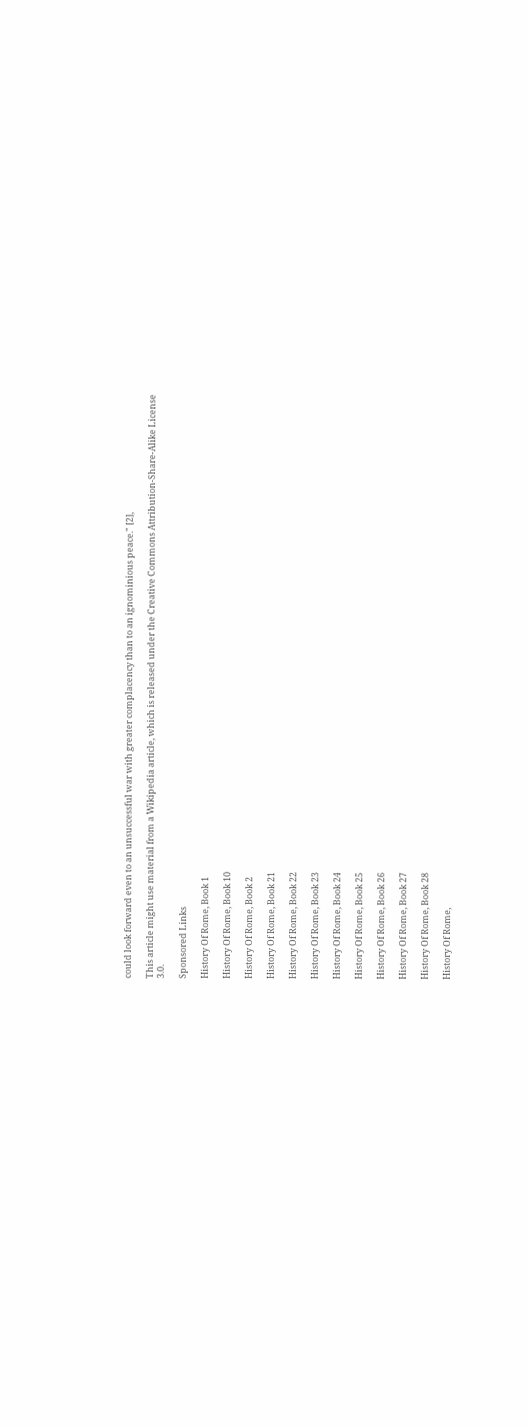could look forward even to an unsuccessful war with greater complacency than to an ignominious peace." [2],

This article might use material from a Wikipedia article, which is released under the Creative Commons Attribution-Share-Alike License 3.0.

Sponsored Links

History Of Rome, Book 1

History Of Rome, Book 10

History Of Rome, Book 2

History Of Rome, Book 21

History Of Rome, Book 22

History Of Rome, Book 23

History Of Rome, Book 24

History Of Rome, Book 25

History Of Rome, Book 26

History Of Rome, Book 27

History Of Rome, Book 28

History Of Rome,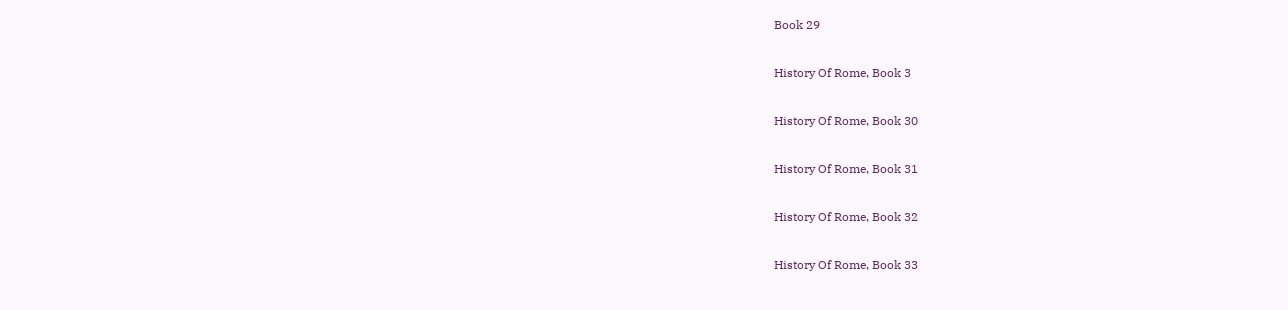Book 29

History Of Rome, Book 3

History Of Rome, Book 30

History Of Rome, Book 31

History Of Rome, Book 32

History Of Rome, Book 33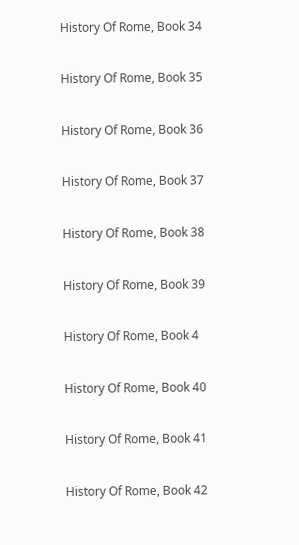History Of Rome, Book 34

History Of Rome, Book 35

History Of Rome, Book 36

History Of Rome, Book 37

History Of Rome, Book 38

History Of Rome, Book 39

History Of Rome, Book 4

History Of Rome, Book 40

History Of Rome, Book 41

History Of Rome, Book 42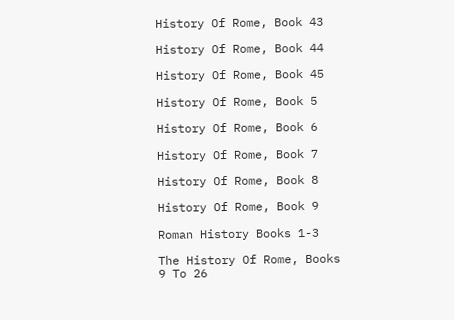History Of Rome, Book 43

History Of Rome, Book 44

History Of Rome, Book 45

History Of Rome, Book 5

History Of Rome, Book 6

History Of Rome, Book 7

History Of Rome, Book 8

History Of Rome, Book 9

Roman History Books 1-3

The History Of Rome, Books 9 To 26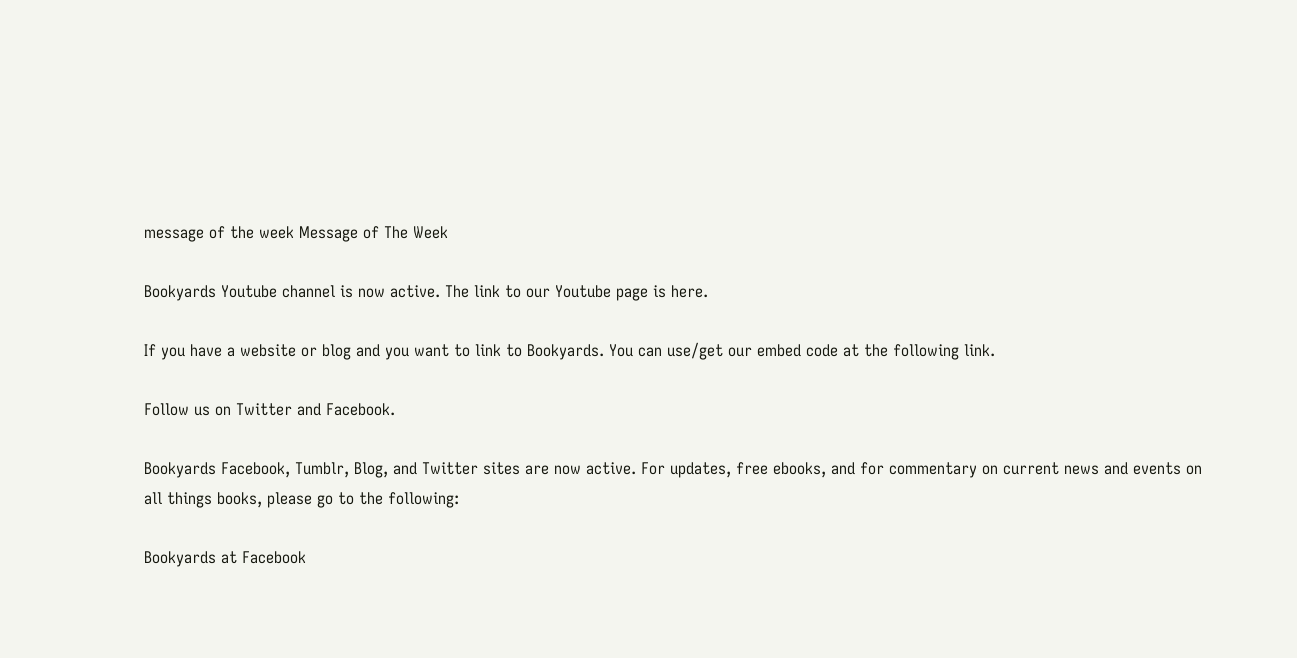message of the week Message of The Week

Bookyards Youtube channel is now active. The link to our Youtube page is here.

If you have a website or blog and you want to link to Bookyards. You can use/get our embed code at the following link.

Follow us on Twitter and Facebook.

Bookyards Facebook, Tumblr, Blog, and Twitter sites are now active. For updates, free ebooks, and for commentary on current news and events on all things books, please go to the following:

Bookyards at Facebook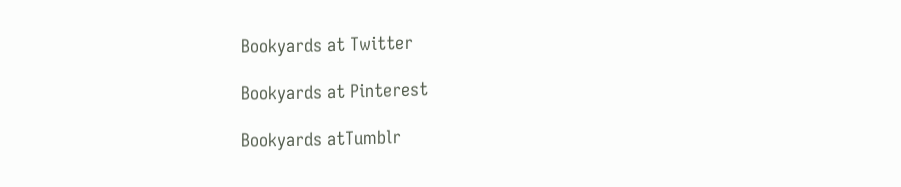Bookyards at Twitter

Bookyards at Pinterest

Bookyards atTumblr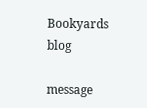Bookyards blog

message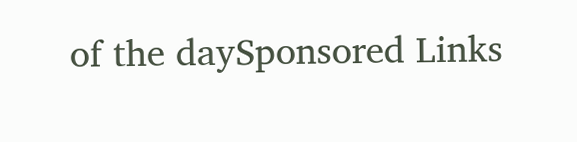of the daySponsored Links